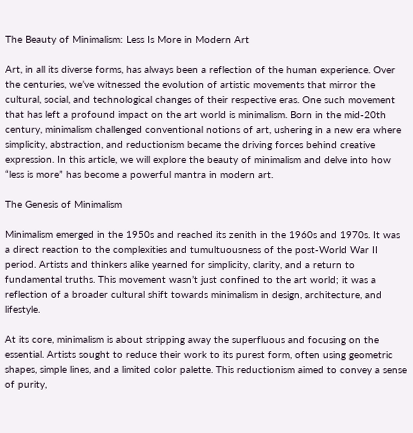The Beauty of Minimalism: Less Is More in Modern Art

Art, in all its diverse forms, has always been a reflection of the human experience. Over the centuries, we’ve witnessed the evolution of artistic movements that mirror the cultural, social, and technological changes of their respective eras. One such movement that has left a profound impact on the art world is minimalism. Born in the mid-20th century, minimalism challenged conventional notions of art, ushering in a new era where simplicity, abstraction, and reductionism became the driving forces behind creative expression. In this article, we will explore the beauty of minimalism and delve into how “less is more” has become a powerful mantra in modern art.

The Genesis of Minimalism

Minimalism emerged in the 1950s and reached its zenith in the 1960s and 1970s. It was a direct reaction to the complexities and tumultuousness of the post-World War II period. Artists and thinkers alike yearned for simplicity, clarity, and a return to fundamental truths. This movement wasn’t just confined to the art world; it was a reflection of a broader cultural shift towards minimalism in design, architecture, and lifestyle.

At its core, minimalism is about stripping away the superfluous and focusing on the essential. Artists sought to reduce their work to its purest form, often using geometric shapes, simple lines, and a limited color palette. This reductionism aimed to convey a sense of purity,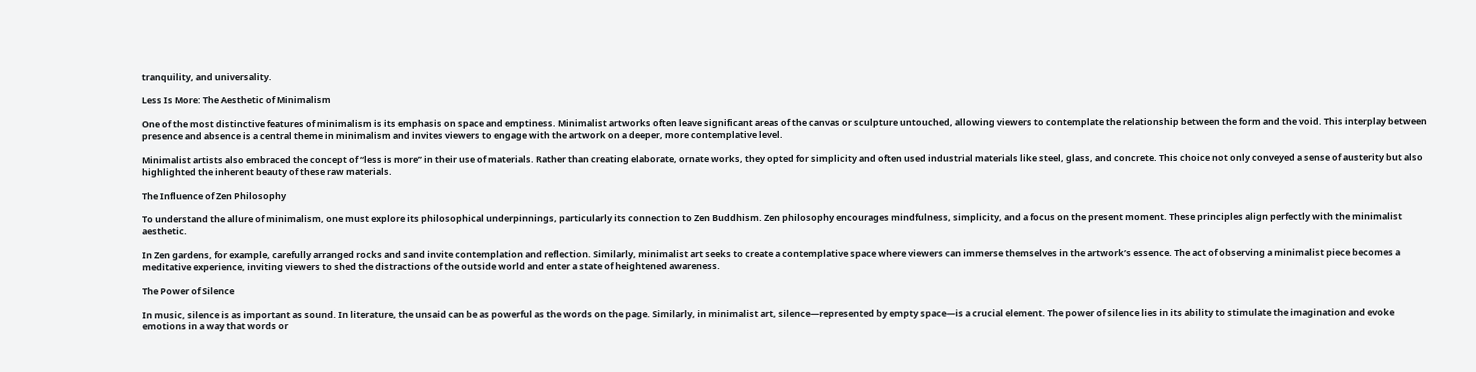tranquility, and universality.

Less Is More: The Aesthetic of Minimalism

One of the most distinctive features of minimalism is its emphasis on space and emptiness. Minimalist artworks often leave significant areas of the canvas or sculpture untouched, allowing viewers to contemplate the relationship between the form and the void. This interplay between presence and absence is a central theme in minimalism and invites viewers to engage with the artwork on a deeper, more contemplative level.

Minimalist artists also embraced the concept of “less is more” in their use of materials. Rather than creating elaborate, ornate works, they opted for simplicity and often used industrial materials like steel, glass, and concrete. This choice not only conveyed a sense of austerity but also highlighted the inherent beauty of these raw materials.

The Influence of Zen Philosophy

To understand the allure of minimalism, one must explore its philosophical underpinnings, particularly its connection to Zen Buddhism. Zen philosophy encourages mindfulness, simplicity, and a focus on the present moment. These principles align perfectly with the minimalist aesthetic.

In Zen gardens, for example, carefully arranged rocks and sand invite contemplation and reflection. Similarly, minimalist art seeks to create a contemplative space where viewers can immerse themselves in the artwork’s essence. The act of observing a minimalist piece becomes a meditative experience, inviting viewers to shed the distractions of the outside world and enter a state of heightened awareness.

The Power of Silence

In music, silence is as important as sound. In literature, the unsaid can be as powerful as the words on the page. Similarly, in minimalist art, silence—represented by empty space—is a crucial element. The power of silence lies in its ability to stimulate the imagination and evoke emotions in a way that words or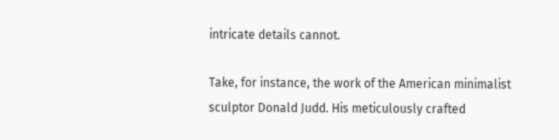intricate details cannot.

Take, for instance, the work of the American minimalist sculptor Donald Judd. His meticulously crafted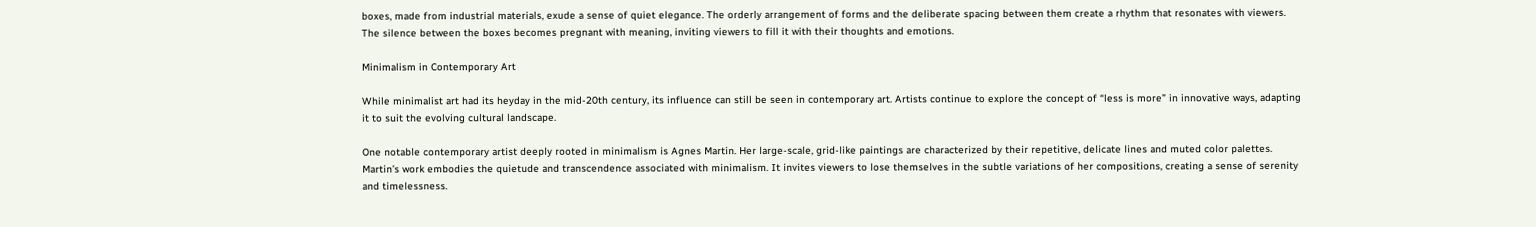boxes, made from industrial materials, exude a sense of quiet elegance. The orderly arrangement of forms and the deliberate spacing between them create a rhythm that resonates with viewers. The silence between the boxes becomes pregnant with meaning, inviting viewers to fill it with their thoughts and emotions.

Minimalism in Contemporary Art

While minimalist art had its heyday in the mid-20th century, its influence can still be seen in contemporary art. Artists continue to explore the concept of “less is more” in innovative ways, adapting it to suit the evolving cultural landscape.

One notable contemporary artist deeply rooted in minimalism is Agnes Martin. Her large-scale, grid-like paintings are characterized by their repetitive, delicate lines and muted color palettes. Martin’s work embodies the quietude and transcendence associated with minimalism. It invites viewers to lose themselves in the subtle variations of her compositions, creating a sense of serenity and timelessness.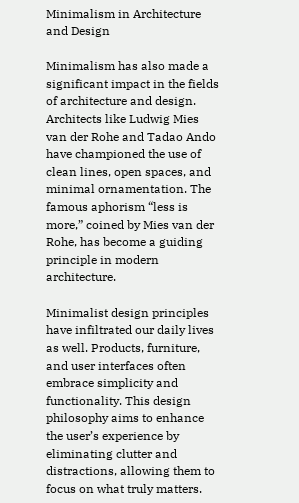Minimalism in Architecture and Design

Minimalism has also made a significant impact in the fields of architecture and design. Architects like Ludwig Mies van der Rohe and Tadao Ando have championed the use of clean lines, open spaces, and minimal ornamentation. The famous aphorism “less is more,” coined by Mies van der Rohe, has become a guiding principle in modern architecture.

Minimalist design principles have infiltrated our daily lives as well. Products, furniture, and user interfaces often embrace simplicity and functionality. This design philosophy aims to enhance the user’s experience by eliminating clutter and distractions, allowing them to focus on what truly matters.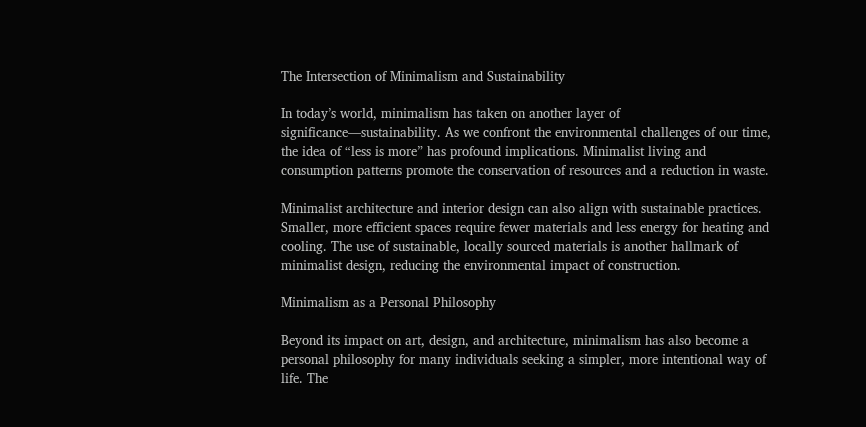The Intersection of Minimalism and Sustainability

In today’s world, minimalism has taken on another layer of significance—sustainability. As we confront the environmental challenges of our time, the idea of “less is more” has profound implications. Minimalist living and consumption patterns promote the conservation of resources and a reduction in waste.

Minimalist architecture and interior design can also align with sustainable practices. Smaller, more efficient spaces require fewer materials and less energy for heating and cooling. The use of sustainable, locally sourced materials is another hallmark of minimalist design, reducing the environmental impact of construction.

Minimalism as a Personal Philosophy

Beyond its impact on art, design, and architecture, minimalism has also become a personal philosophy for many individuals seeking a simpler, more intentional way of life. The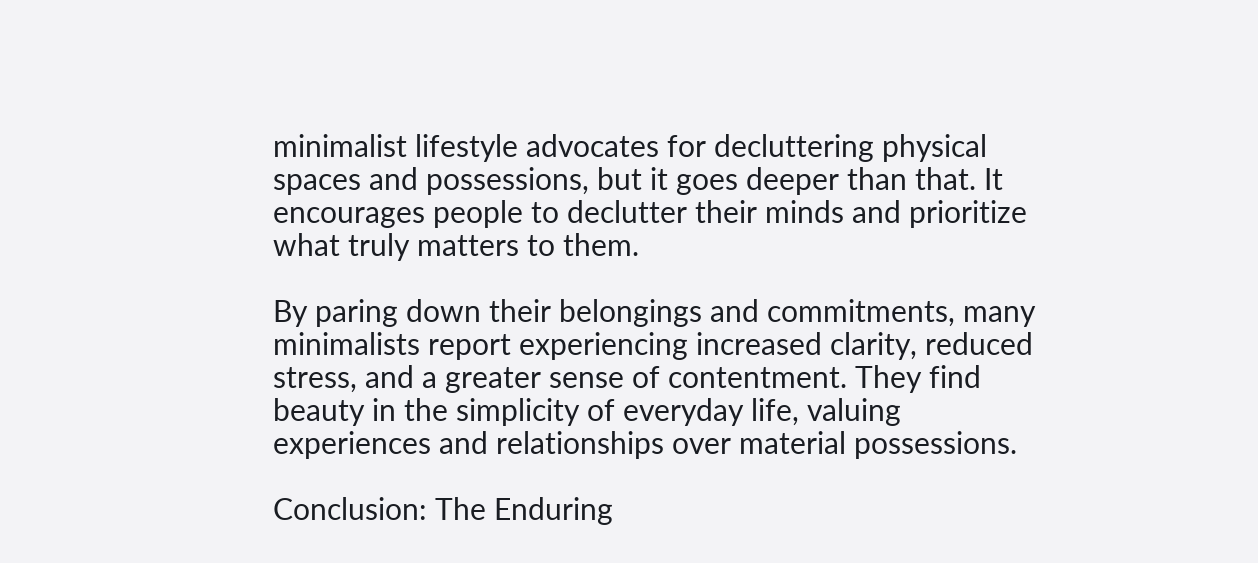minimalist lifestyle advocates for decluttering physical spaces and possessions, but it goes deeper than that. It encourages people to declutter their minds and prioritize what truly matters to them.

By paring down their belongings and commitments, many minimalists report experiencing increased clarity, reduced stress, and a greater sense of contentment. They find beauty in the simplicity of everyday life, valuing experiences and relationships over material possessions.

Conclusion: The Enduring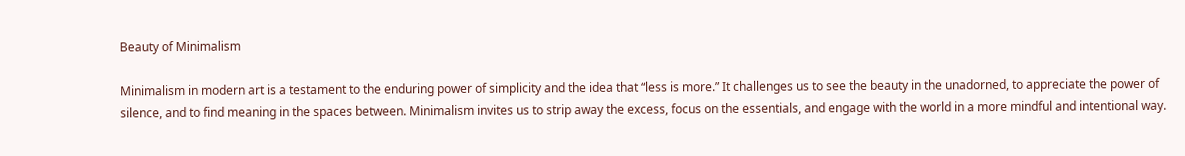Beauty of Minimalism

Minimalism in modern art is a testament to the enduring power of simplicity and the idea that “less is more.” It challenges us to see the beauty in the unadorned, to appreciate the power of silence, and to find meaning in the spaces between. Minimalism invites us to strip away the excess, focus on the essentials, and engage with the world in a more mindful and intentional way.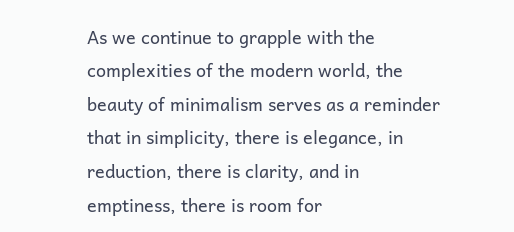As we continue to grapple with the complexities of the modern world, the beauty of minimalism serves as a reminder that in simplicity, there is elegance, in reduction, there is clarity, and in emptiness, there is room for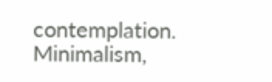contemplation. Minimalism,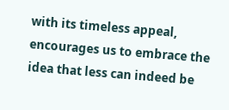with its timeless appeal, encourages us to embrace the idea that less can indeed be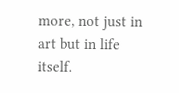more, not just in art but in life itself.